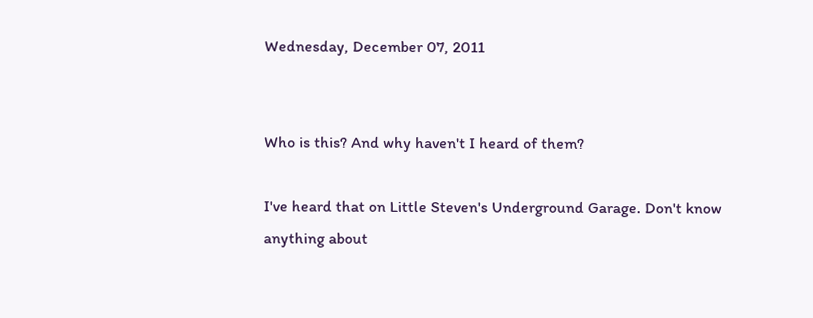Wednesday, December 07, 2011


Who is this? And why haven't I heard of them?

I've heard that on Little Steven's Underground Garage. Don't know anything about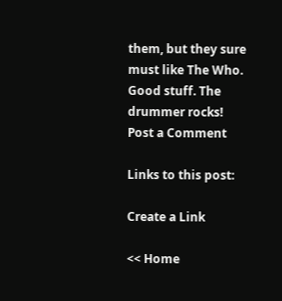them, but they sure must like The Who.
Good stuff. The drummer rocks!
Post a Comment

Links to this post:

Create a Link

<< Home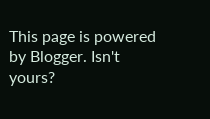This page is powered by Blogger. Isn't yours?